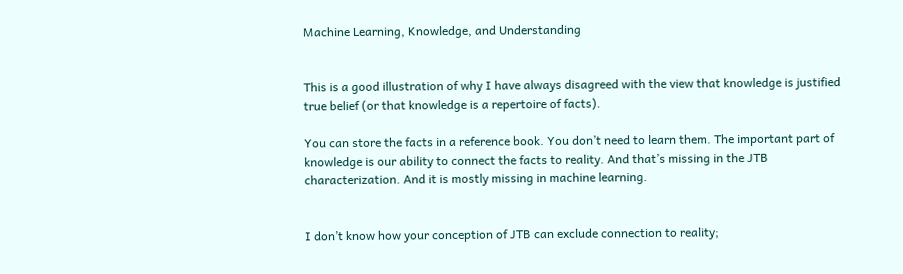Machine Learning, Knowledge, and Understanding


This is a good illustration of why I have always disagreed with the view that knowledge is justified true belief (or that knowledge is a repertoire of facts).

You can store the facts in a reference book. You don’t need to learn them. The important part of knowledge is our ability to connect the facts to reality. And that’s missing in the JTB characterization. And it is mostly missing in machine learning.


I don’t know how your conception of JTB can exclude connection to reality;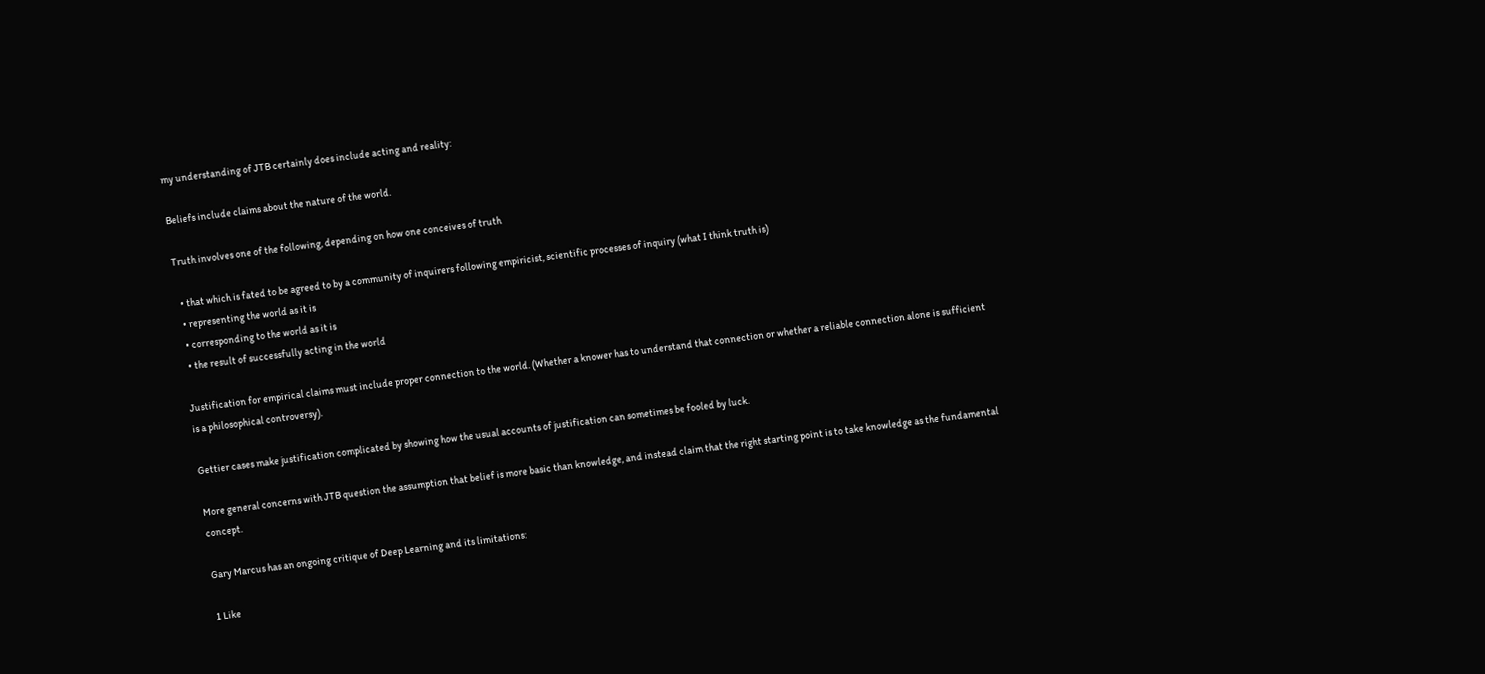my understanding of JTB certainly does include acting and reality:

Beliefs include claims about the nature of the world.

Truth involves one of the following, depending on how one conceives of truth

  • that which is fated to be agreed to by a community of inquirers following empiricist, scientific processes of inquiry (what I think truth is)
  • representing the world as it is
  • corresponding to the world as it is
  • the result of successfully acting in the world

Justification for empirical claims must include proper connection to the world. (Whether a knower has to understand that connection or whether a reliable connection alone is sufficient is a philosophical controversy).

Gettier cases make justification complicated by showing how the usual accounts of justification can sometimes be fooled by luck.

More general concerns with JTB question the assumption that belief is more basic than knowledge, and instead claim that the right starting point is to take knowledge as the fundamental concept.

Gary Marcus has an ongoing critique of Deep Learning and its limitations:

1 Like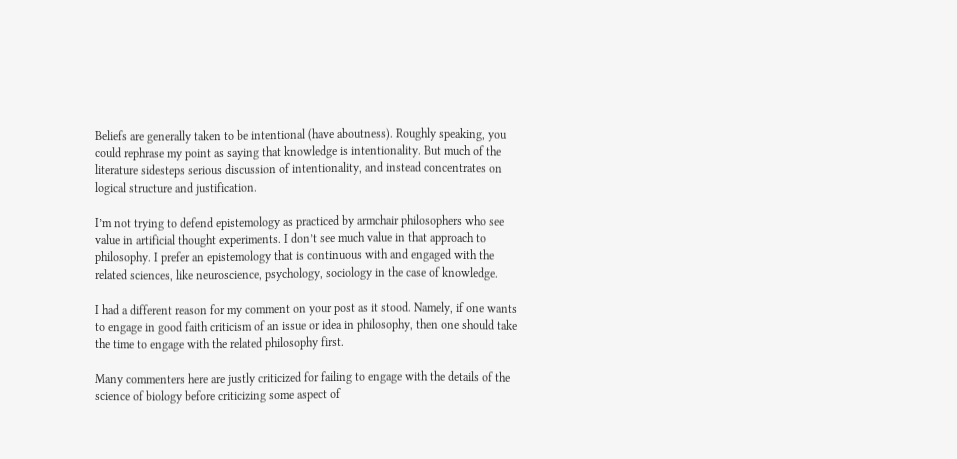Beliefs are generally taken to be intentional (have aboutness). Roughly speaking, you could rephrase my point as saying that knowledge is intentionality. But much of the literature sidesteps serious discussion of intentionality, and instead concentrates on logical structure and justification.

I’m not trying to defend epistemology as practiced by armchair philosophers who see value in artificial thought experiments. I don’t see much value in that approach to philosophy. I prefer an epistemology that is continuous with and engaged with the related sciences, like neuroscience, psychology, sociology in the case of knowledge.

I had a different reason for my comment on your post as it stood. Namely, if one wants to engage in good faith criticism of an issue or idea in philosophy, then one should take the time to engage with the related philosophy first.

Many commenters here are justly criticized for failing to engage with the details of the science of biology before criticizing some aspect of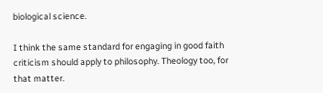biological science.

I think the same standard for engaging in good faith criticism should apply to philosophy. Theology too, for that matter.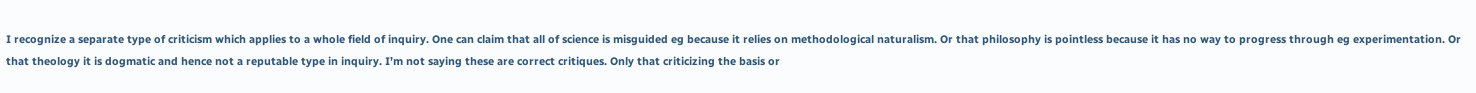I recognize a separate type of criticism which applies to a whole field of inquiry. One can claim that all of science is misguided eg because it relies on methodological naturalism. Or that philosophy is pointless because it has no way to progress through eg experimentation. Or that theology it is dogmatic and hence not a reputable type in inquiry. I’m not saying these are correct critiques. Only that criticizing the basis or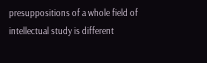presuppositions of a whole field of intellectual study is different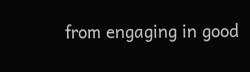from engaging in good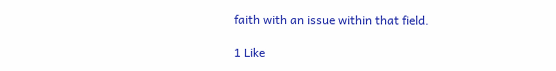faith with an issue within that field.

1 Like